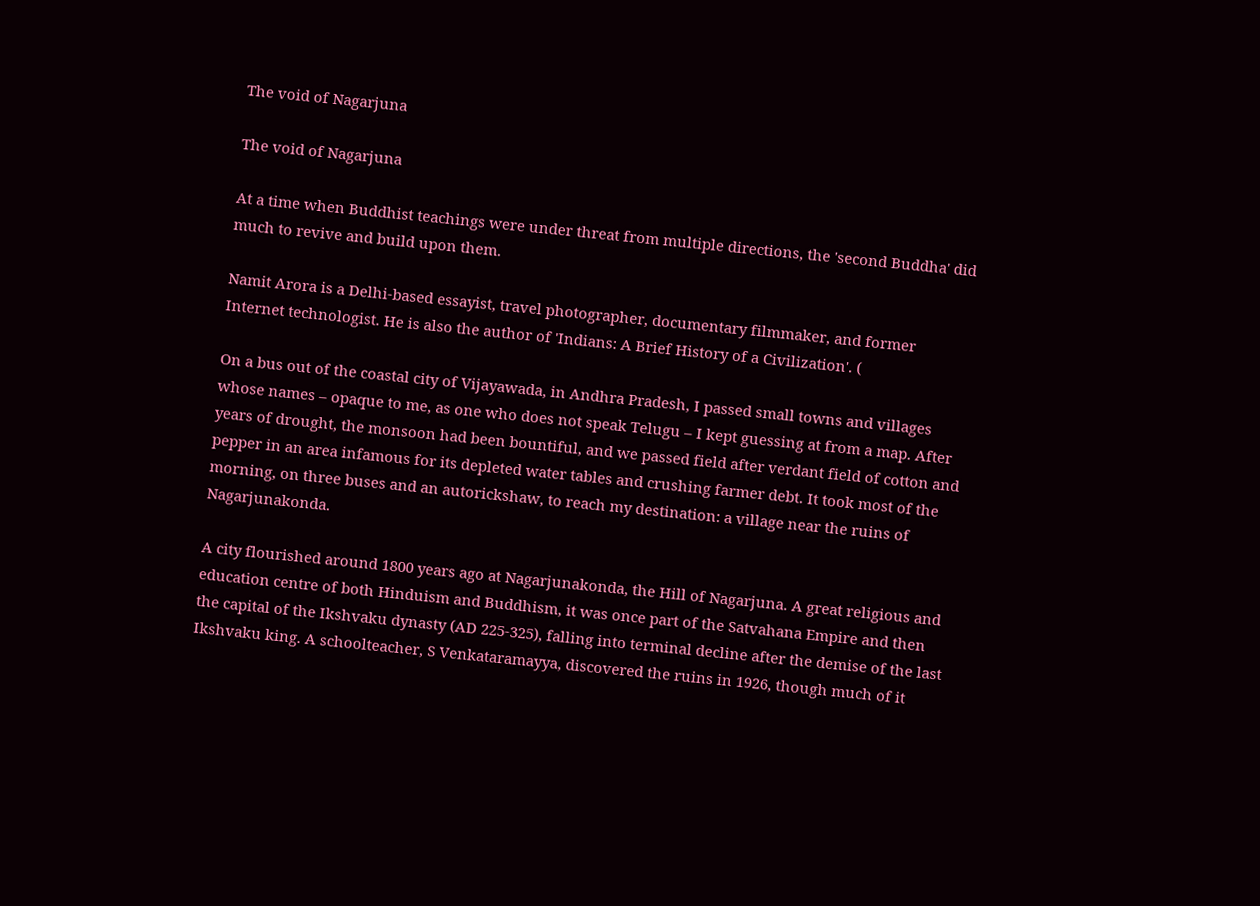The void of Nagarjuna

The void of Nagarjuna

At a time when Buddhist teachings were under threat from multiple directions, the 'second Buddha' did much to revive and build upon them.

Namit Arora is a Delhi-based essayist, travel photographer, documentary filmmaker, and former Internet technologist. He is also the author of 'Indians: A Brief History of a Civilization'. (

On a bus out of the coastal city of Vijayawada, in Andhra Pradesh, I passed small towns and villages whose names – opaque to me, as one who does not speak Telugu – I kept guessing at from a map. After years of drought, the monsoon had been bountiful, and we passed field after verdant field of cotton and pepper in an area infamous for its depleted water tables and crushing farmer debt. It took most of the morning, on three buses and an autorickshaw, to reach my destination: a village near the ruins of Nagarjunakonda.

A city flourished around 1800 years ago at Nagarjunakonda, the Hill of Nagarjuna. A great religious and education centre of both Hinduism and Buddhism, it was once part of the Satvahana Empire and then the capital of the Ikshvaku dynasty (AD 225-325), falling into terminal decline after the demise of the last Ikshvaku king. A schoolteacher, S Venkataramayya, discovered the ruins in 1926, though much of it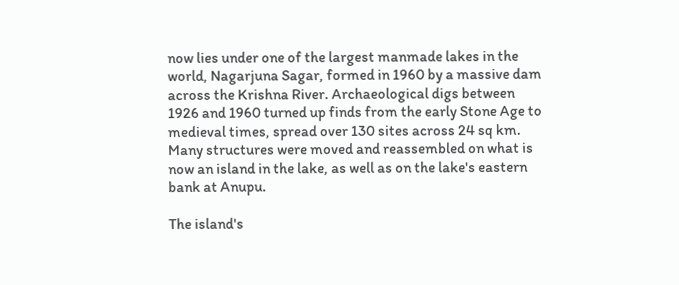now lies under one of the largest manmade lakes in the world, Nagarjuna Sagar, formed in 1960 by a massive dam across the Krishna River. Archaeological digs between 1926 and 1960 turned up finds from the early Stone Age to medieval times, spread over 130 sites across 24 sq km. Many structures were moved and reassembled on what is now an island in the lake, as well as on the lake's eastern bank at Anupu.

The island's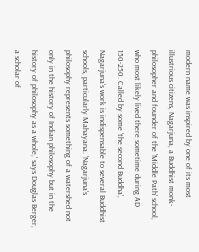modern name was inspired by one of its most illustrious citizens, Nagarjuna, a Buddhist monk-philosopher and founder of the 'Middle Path' school, who most likely lived there sometime during AD 150-250. Called by some 'the second Buddha', Nagarjuna's work is indispensable to several Buddhist schools, particularly Mahayana. 'Nagarjuna's philosophy represents something of a watershed not only in the history of Indian philosophy but in the history of philosophy as a whole,' says Douglas Berger, a scholar of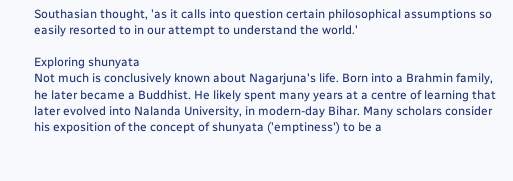Southasian thought, 'as it calls into question certain philosophical assumptions so easily resorted to in our attempt to understand the world.'

Exploring shunyata
Not much is conclusively known about Nagarjuna's life. Born into a Brahmin family, he later became a Buddhist. He likely spent many years at a centre of learning that later evolved into Nalanda University, in modern-day Bihar. Many scholars consider his exposition of the concept of shunyata ('emptiness') to be a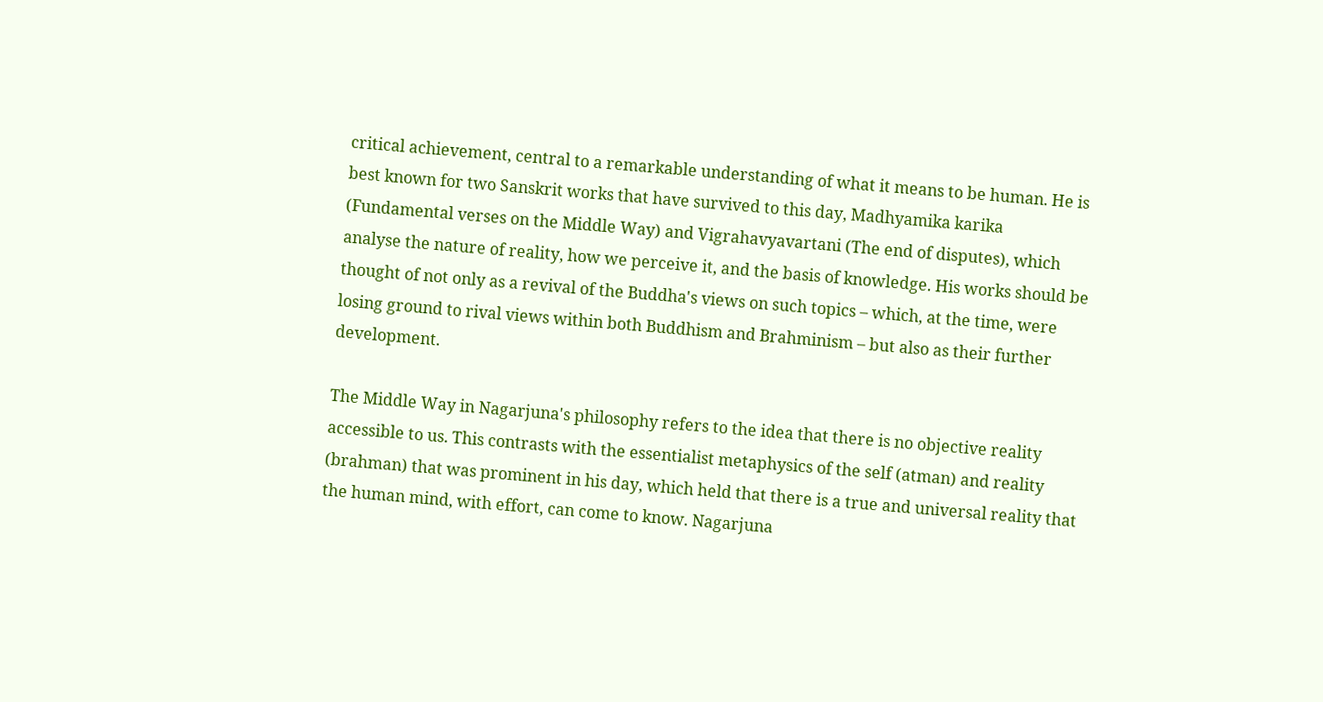critical achievement, central to a remarkable understanding of what it means to be human. He is best known for two Sanskrit works that have survived to this day, Madhyamika karika (Fundamental verses on the Middle Way) and Vigrahavyavartani (The end of disputes), which analyse the nature of reality, how we perceive it, and the basis of knowledge. His works should be thought of not only as a revival of the Buddha's views on such topics – which, at the time, were losing ground to rival views within both Buddhism and Brahminism – but also as their further development.

The Middle Way in Nagarjuna's philosophy refers to the idea that there is no objective reality accessible to us. This contrasts with the essentialist metaphysics of the self (atman) and reality (brahman) that was prominent in his day, which held that there is a true and universal reality that the human mind, with effort, can come to know. Nagarjuna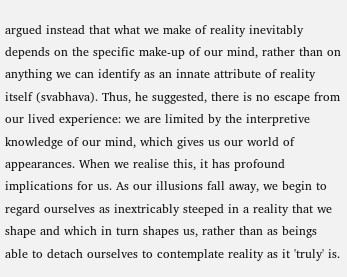argued instead that what we make of reality inevitably depends on the specific make-up of our mind, rather than on anything we can identify as an innate attribute of reality itself (svabhava). Thus, he suggested, there is no escape from our lived experience: we are limited by the interpretive knowledge of our mind, which gives us our world of appearances. When we realise this, it has profound implications for us. As our illusions fall away, we begin to regard ourselves as inextricably steeped in a reality that we shape and which in turn shapes us, rather than as beings able to detach ourselves to contemplate reality as it 'truly' is.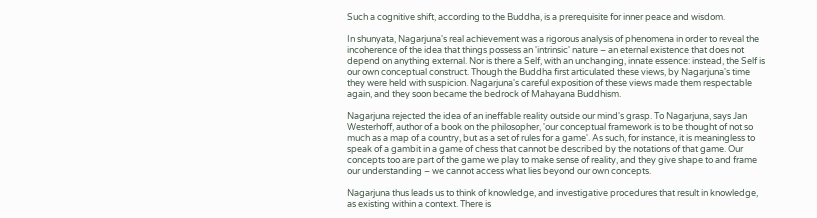Such a cognitive shift, according to the Buddha, is a prerequisite for inner peace and wisdom.

In shunyata, Nagarjuna's real achievement was a rigorous analysis of phenomena in order to reveal the incoherence of the idea that things possess an 'intrinsic' nature – an eternal existence that does not depend on anything external. Nor is there a Self, with an unchanging, innate essence: instead, the Self is our own conceptual construct. Though the Buddha first articulated these views, by Nagarjuna's time they were held with suspicion. Nagarjuna's careful exposition of these views made them respectable again, and they soon became the bedrock of Mahayana Buddhism.

Nagarjuna rejected the idea of an ineffable reality outside our mind's grasp. To Nagarjuna, says Jan Westerhoff, author of a book on the philosopher, 'our conceptual framework is to be thought of not so much as a map of a country, but as a set of rules for a game'. As such, for instance, it is meaningless to speak of a gambit in a game of chess that cannot be described by the notations of that game. Our concepts too are part of the game we play to make sense of reality, and they give shape to and frame our understanding – we cannot access what lies beyond our own concepts.

Nagarjuna thus leads us to think of knowledge, and investigative procedures that result in knowledge, as existing within a context. There is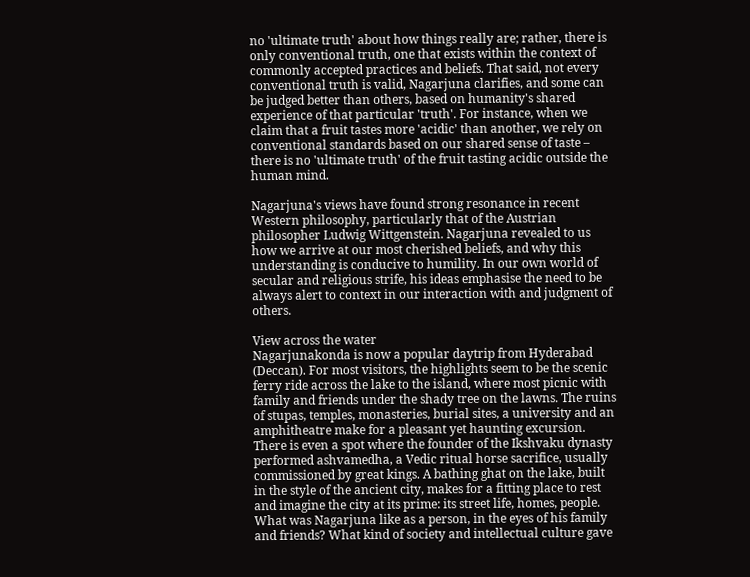no 'ultimate truth' about how things really are; rather, there is only conventional truth, one that exists within the context of commonly accepted practices and beliefs. That said, not every conventional truth is valid, Nagarjuna clarifies, and some can be judged better than others, based on humanity's shared experience of that particular 'truth'. For instance, when we claim that a fruit tastes more 'acidic' than another, we rely on conventional standards based on our shared sense of taste – there is no 'ultimate truth' of the fruit tasting acidic outside the human mind.

Nagarjuna's views have found strong resonance in recent Western philosophy, particularly that of the Austrian philosopher Ludwig Wittgenstein. Nagarjuna revealed to us how we arrive at our most cherished beliefs, and why this understanding is conducive to humility. In our own world of secular and religious strife, his ideas emphasise the need to be always alert to context in our interaction with and judgment of others.

View across the water
Nagarjunakonda is now a popular daytrip from Hyderabad (Deccan). For most visitors, the highlights seem to be the scenic ferry ride across the lake to the island, where most picnic with family and friends under the shady tree on the lawns. The ruins of stupas, temples, monasteries, burial sites, a university and an amphitheatre make for a pleasant yet haunting excursion. There is even a spot where the founder of the Ikshvaku dynasty performed ashvamedha, a Vedic ritual horse sacrifice, usually commissioned by great kings. A bathing ghat on the lake, built in the style of the ancient city, makes for a fitting place to rest and imagine the city at its prime: its street life, homes, people. What was Nagarjuna like as a person, in the eyes of his family and friends? What kind of society and intellectual culture gave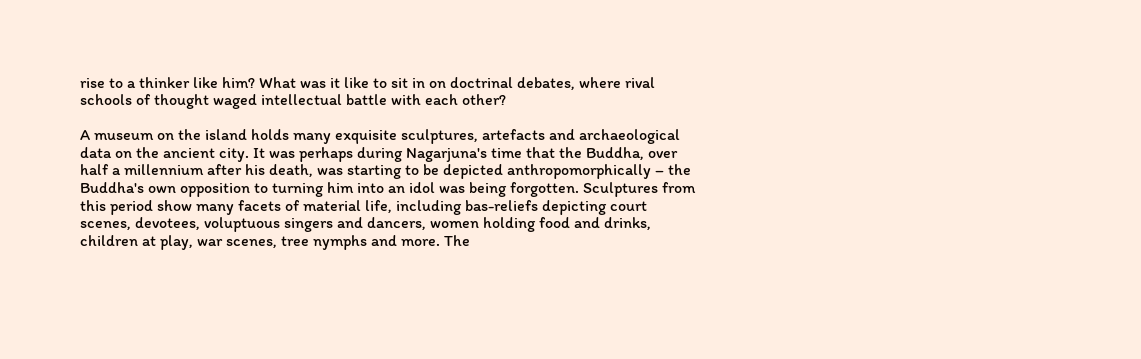rise to a thinker like him? What was it like to sit in on doctrinal debates, where rival schools of thought waged intellectual battle with each other?

A museum on the island holds many exquisite sculptures, artefacts and archaeological data on the ancient city. It was perhaps during Nagarjuna's time that the Buddha, over half a millennium after his death, was starting to be depicted anthropomorphically – the Buddha's own opposition to turning him into an idol was being forgotten. Sculptures from this period show many facets of material life, including bas-reliefs depicting court scenes, devotees, voluptuous singers and dancers, women holding food and drinks, children at play, war scenes, tree nymphs and more. The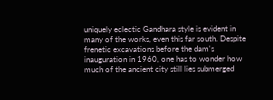uniquely eclectic Gandhara style is evident in many of the works, even this far south. Despite frenetic excavations before the dam's inauguration in 1960, one has to wonder how much of the ancient city still lies submerged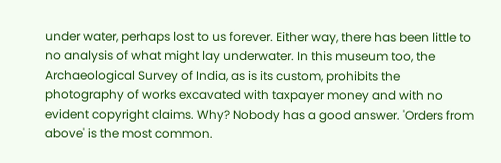under water, perhaps lost to us forever. Either way, there has been little to no analysis of what might lay underwater. In this museum too, the Archaeological Survey of India, as is its custom, prohibits the photography of works excavated with taxpayer money and with no evident copyright claims. Why? Nobody has a good answer. 'Orders from above' is the most common.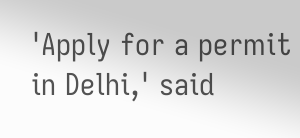'Apply for a permit in Delhi,' said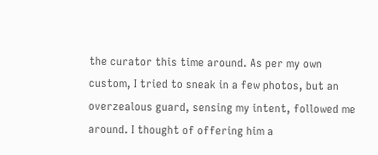the curator this time around. As per my own custom, I tried to sneak in a few photos, but an overzealous guard, sensing my intent, followed me around. I thought of offering him a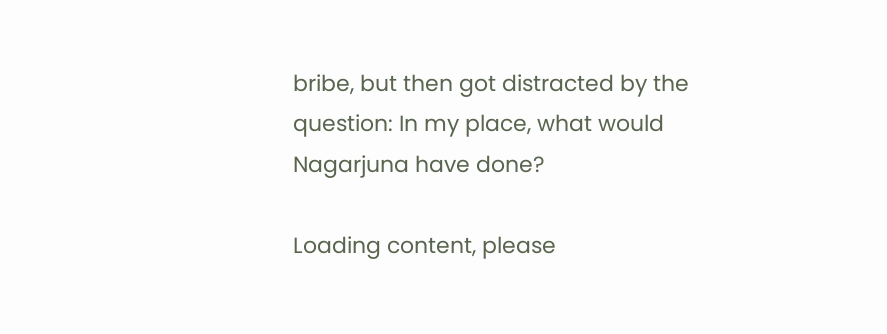bribe, but then got distracted by the question: In my place, what would Nagarjuna have done?

Loading content, please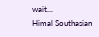wait...
Himal Southasian